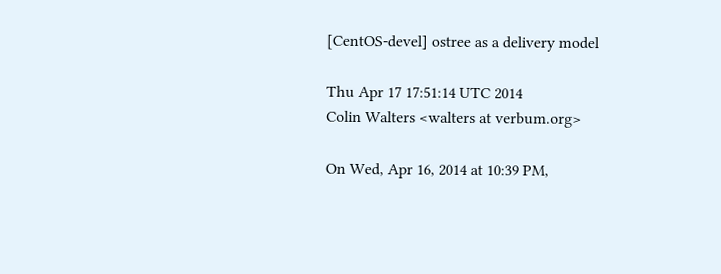[CentOS-devel] ostree as a delivery model

Thu Apr 17 17:51:14 UTC 2014
Colin Walters <walters at verbum.org>

On Wed, Apr 16, 2014 at 10:39 PM,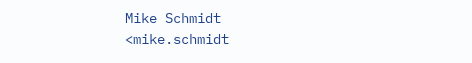Mike Schmidt
<mike.schmidt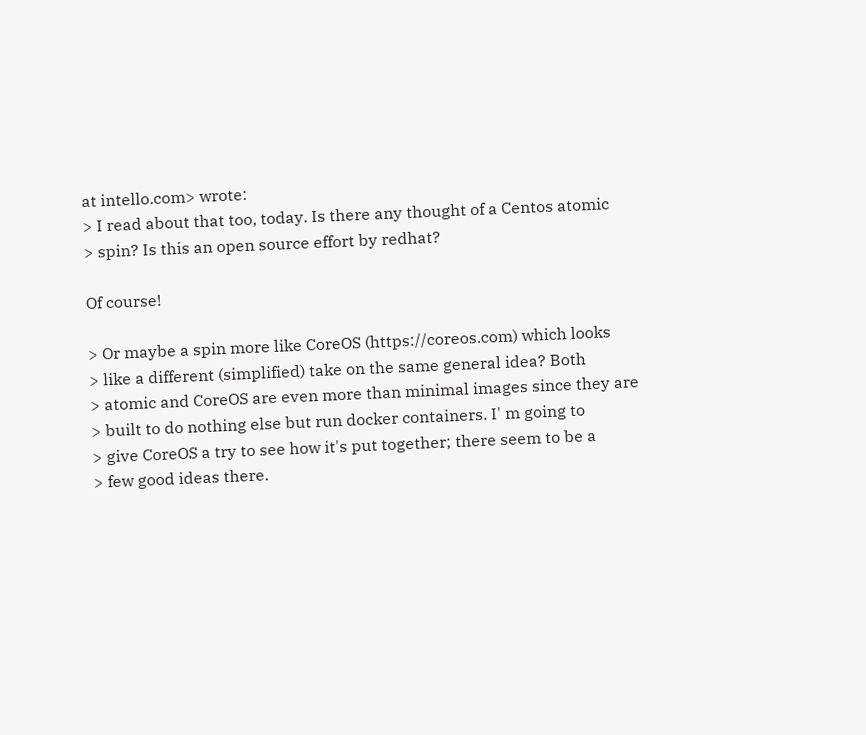at intello.com> wrote:
> I read about that too, today. Is there any thought of a Centos atomic
> spin? Is this an open source effort by redhat?

Of course!

> Or maybe a spin more like CoreOS (https://coreos.com) which looks
> like a different (simplified) take on the same general idea? Both
> atomic and CoreOS are even more than minimal images since they are
> built to do nothing else but run docker containers. I' m going to
> give CoreOS a try to see how it's put together; there seem to be a
> few good ideas there.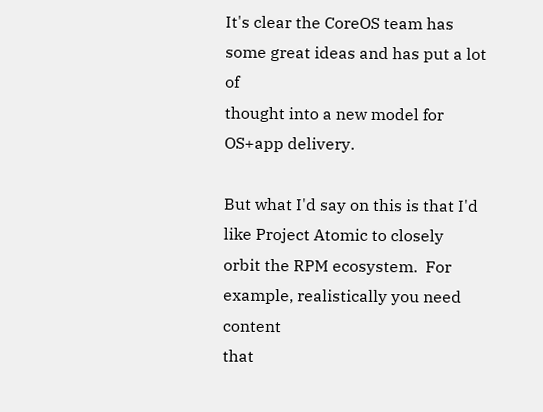It's clear the CoreOS team has some great ideas and has put a lot of
thought into a new model for OS+app delivery.

But what I'd say on this is that I'd like Project Atomic to closely
orbit the RPM ecosystem.  For example, realistically you need content
that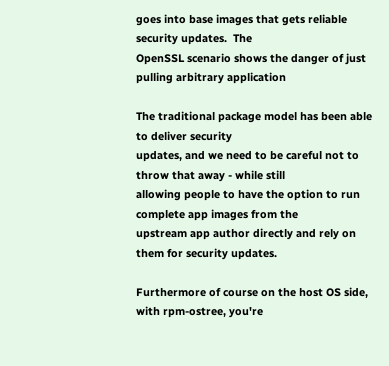goes into base images that gets reliable security updates.  The
OpenSSL scenario shows the danger of just pulling arbitrary application

The traditional package model has been able to deliver security
updates, and we need to be careful not to throw that away - while still
allowing people to have the option to run complete app images from the
upstream app author directly and rely on them for security updates.

Furthermore of course on the host OS side, with rpm-ostree, you're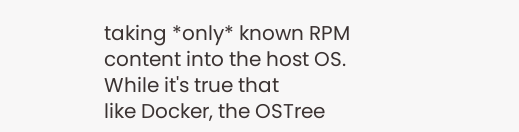taking *only* known RPM content into the host OS.  While it's true that
like Docker, the OSTree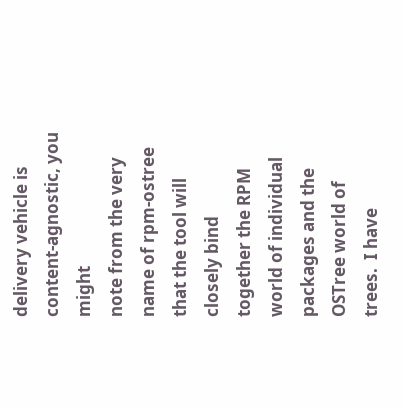delivery vehicle is content-agnostic, you might
note from the very name of rpm-ostree that the tool will closely bind
together the RPM world of individual packages and the OSTree world of
trees.  I have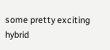some pretty exciting hybrid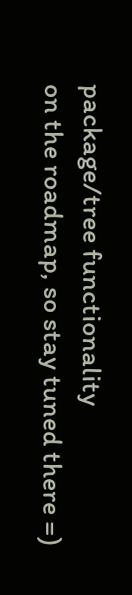package/tree functionality
on the roadmap, so stay tuned there =)